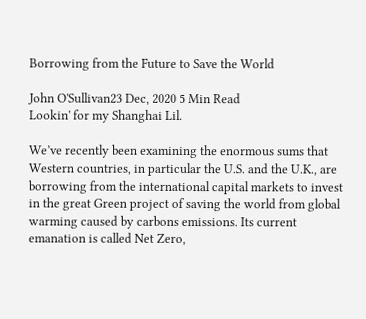Borrowing from the Future to Save the World

John O'Sullivan23 Dec, 2020 5 Min Read
Lookin' for my Shanghai Lil.

We’ve recently been examining the enormous sums that Western countries, in particular the U.S. and the U.K., are borrowing from the international capital markets to invest in the great Green project of saving the world from global warming caused by carbons emissions. Its current emanation is called Net Zero,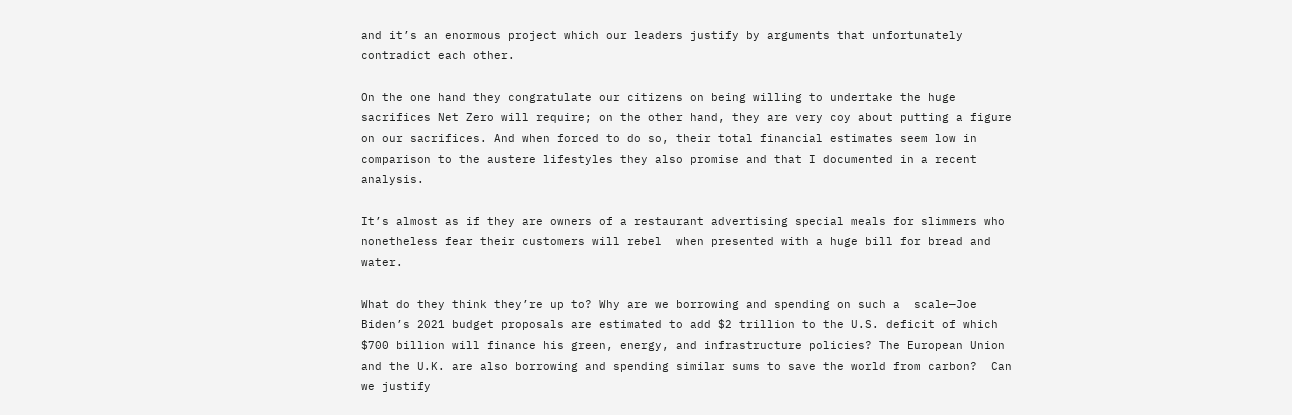and it’s an enormous project which our leaders justify by arguments that unfortunately contradict each other.

On the one hand they congratulate our citizens on being willing to undertake the huge sacrifices Net Zero will require; on the other hand, they are very coy about putting a figure on our sacrifices. And when forced to do so, their total financial estimates seem low in comparison to the austere lifestyles they also promise and that I documented in a recent analysis.

It’s almost as if they are owners of a restaurant advertising special meals for slimmers who nonetheless fear their customers will rebel  when presented with a huge bill for bread and water.

What do they think they’re up to? Why are we borrowing and spending on such a  scale—Joe Biden’s 2021 budget proposals are estimated to add $2 trillion to the U.S. deficit of which $700 billion will finance his green, energy, and infrastructure policies? The European Union and the U.K. are also borrowing and spending similar sums to save the world from carbon?  Can we justify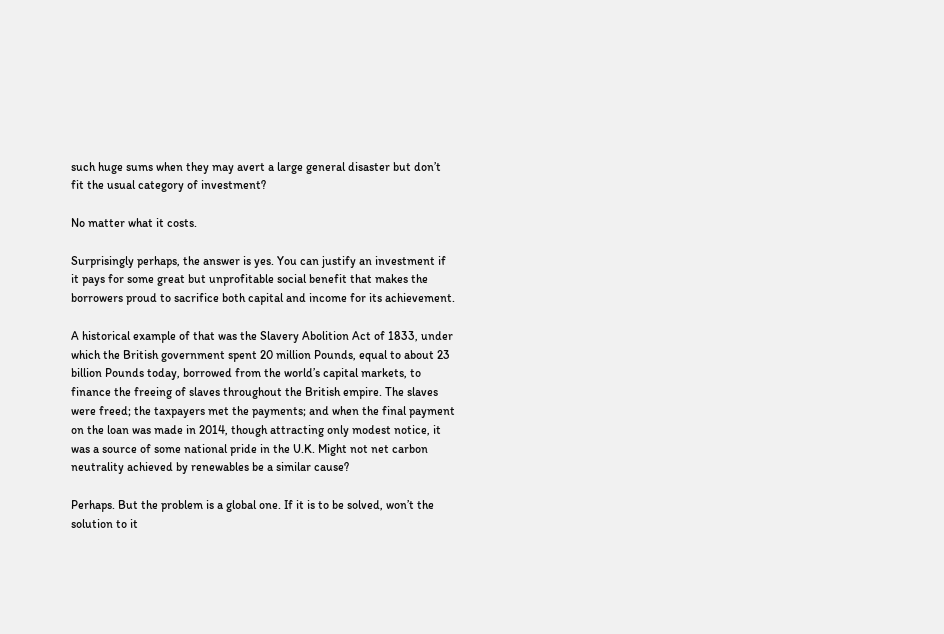such huge sums when they may avert a large general disaster but don’t fit the usual category of investment?

No matter what it costs.

Surprisingly perhaps, the answer is yes. You can justify an investment if it pays for some great but unprofitable social benefit that makes the borrowers proud to sacrifice both capital and income for its achievement.

A historical example of that was the Slavery Abolition Act of 1833, under which the British government spent 20 million Pounds, equal to about 23 billion Pounds today, borrowed from the world’s capital markets, to finance the freeing of slaves throughout the British empire. The slaves were freed; the taxpayers met the payments; and when the final payment on the loan was made in 2014, though attracting only modest notice, it was a source of some national pride in the U.K. Might not net carbon neutrality achieved by renewables be a similar cause?

Perhaps. But the problem is a global one. If it is to be solved, won’t the solution to it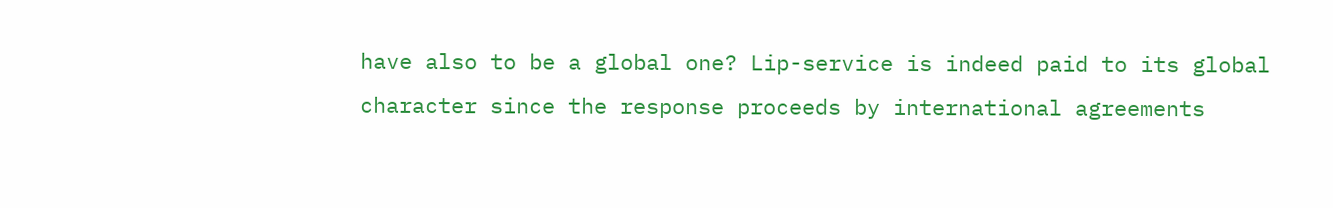have also to be a global one? Lip-service is indeed paid to its global character since the response proceeds by international agreements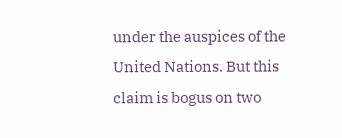under the auspices of the United Nations. But this claim is bogus on two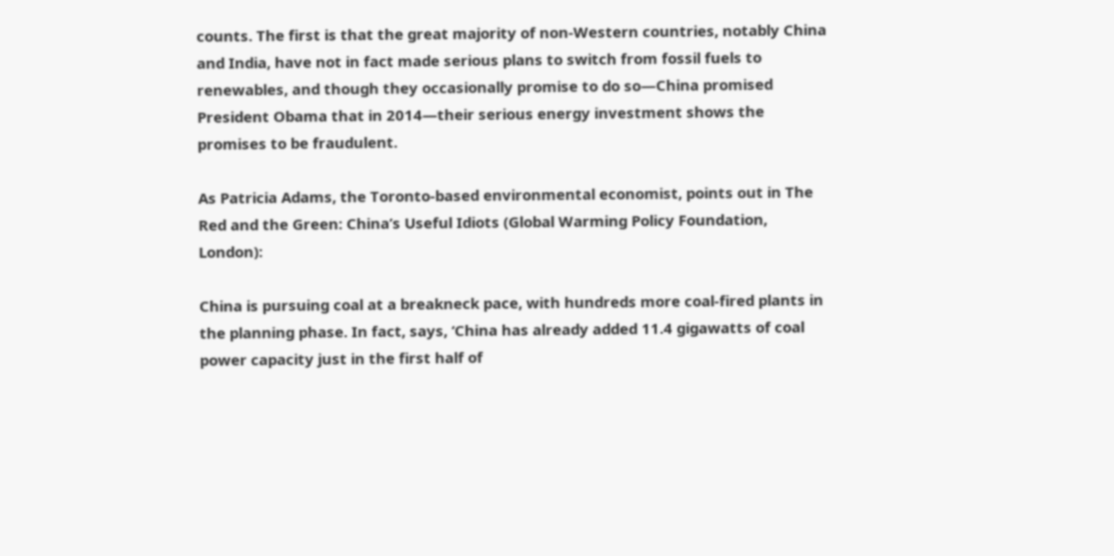counts. The first is that the great majority of non-Western countries, notably China and India, have not in fact made serious plans to switch from fossil fuels to renewables, and though they occasionally promise to do so—China promised President Obama that in 2014—their serious energy investment shows the promises to be fraudulent.

As Patricia Adams, the Toronto-based environmental economist, points out in The Red and the Green: China’s Useful Idiots (Global Warming Policy Foundation, London):

China is pursuing coal at a breakneck pace, with hundreds more coal-fired plants in the planning phase. In fact, says, ‘China has already added 11.4 gigawatts of coal power capacity just in the first half of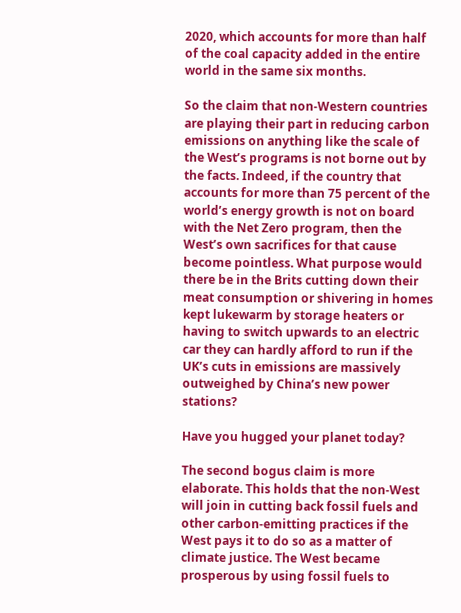2020, which accounts for more than half of the coal capacity added in the entire world in the same six months.

So the claim that non-Western countries are playing their part in reducing carbon emissions on anything like the scale of the West’s programs is not borne out by the facts. Indeed, if the country that accounts for more than 75 percent of the world’s energy growth is not on board with the Net Zero program, then the West’s own sacrifices for that cause become pointless. What purpose would there be in the Brits cutting down their meat consumption or shivering in homes kept lukewarm by storage heaters or having to switch upwards to an electric car they can hardly afford to run if the UK’s cuts in emissions are massively outweighed by China’s new power stations?

Have you hugged your planet today?

The second bogus claim is more elaborate. This holds that the non-West will join in cutting back fossil fuels and other carbon-emitting practices if the West pays it to do so as a matter of climate justice. The West became prosperous by using fossil fuels to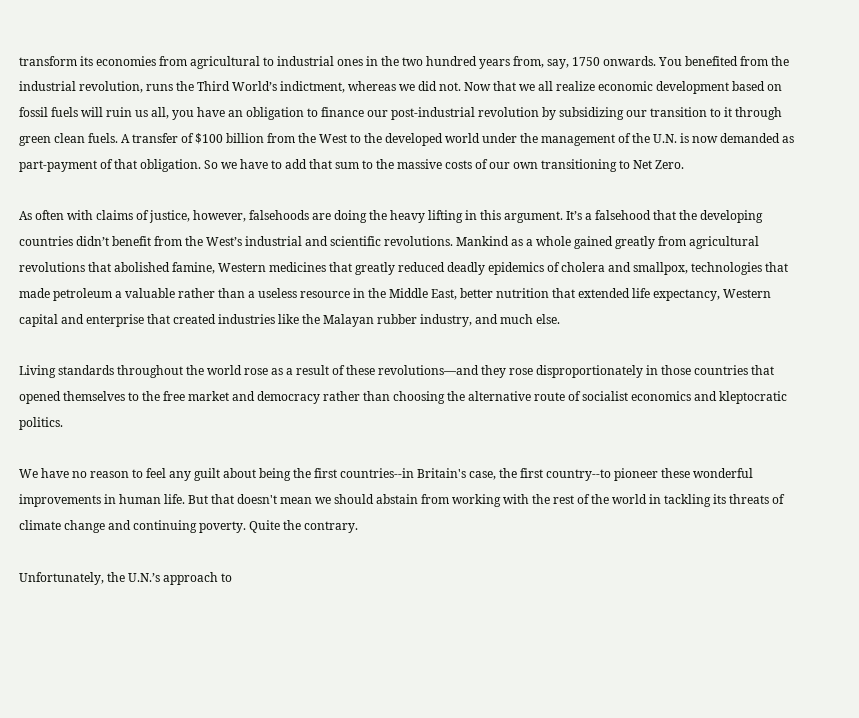transform its economies from agricultural to industrial ones in the two hundred years from, say, 1750 onwards. You benefited from the industrial revolution, runs the Third World’s indictment, whereas we did not. Now that we all realize economic development based on fossil fuels will ruin us all, you have an obligation to finance our post-industrial revolution by subsidizing our transition to it through green clean fuels. A transfer of $100 billion from the West to the developed world under the management of the U.N. is now demanded as part-payment of that obligation. So we have to add that sum to the massive costs of our own transitioning to Net Zero.

As often with claims of justice, however, falsehoods are doing the heavy lifting in this argument. It’s a falsehood that the developing countries didn’t benefit from the West’s industrial and scientific revolutions. Mankind as a whole gained greatly from agricultural revolutions that abolished famine, Western medicines that greatly reduced deadly epidemics of cholera and smallpox, technologies that made petroleum a valuable rather than a useless resource in the Middle East, better nutrition that extended life expectancy, Western capital and enterprise that created industries like the Malayan rubber industry, and much else.

Living standards throughout the world rose as a result of these revolutions—and they rose disproportionately in those countries that opened themselves to the free market and democracy rather than choosing the alternative route of socialist economics and kleptocratic politics.

We have no reason to feel any guilt about being the first countries--in Britain's case, the first country--to pioneer these wonderful improvements in human life. But that doesn't mean we should abstain from working with the rest of the world in tackling its threats of climate change and continuing poverty. Quite the contrary.

Unfortunately, the U.N.’s approach to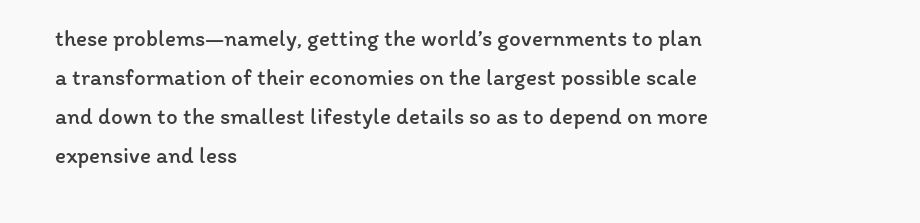these problems—namely, getting the world’s governments to plan a transformation of their economies on the largest possible scale and down to the smallest lifestyle details so as to depend on more expensive and less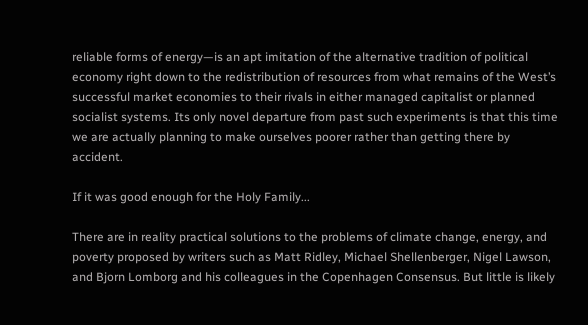reliable forms of energy—is an apt imitation of the alternative tradition of political economy right down to the redistribution of resources from what remains of the West’s successful market economies to their rivals in either managed capitalist or planned socialist systems. Its only novel departure from past such experiments is that this time we are actually planning to make ourselves poorer rather than getting there by accident.

If it was good enough for the Holy Family...

There are in reality practical solutions to the problems of climate change, energy, and poverty proposed by writers such as Matt Ridley, Michael Shellenberger, Nigel Lawson, and Bjorn Lomborg and his colleagues in the Copenhagen Consensus. But little is likely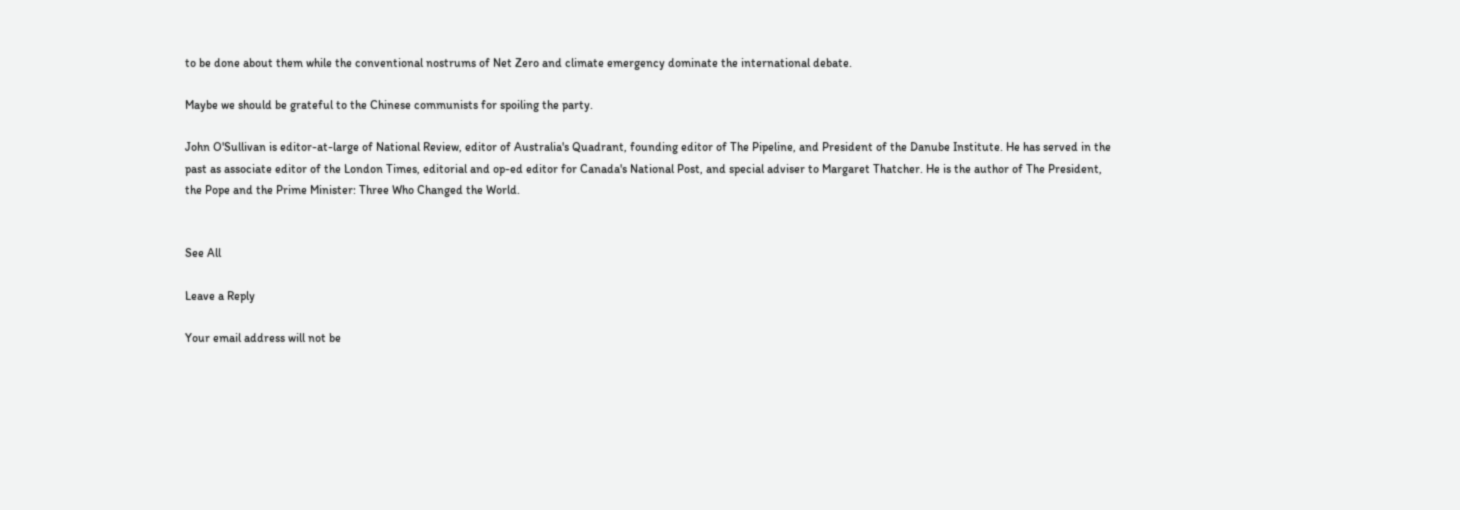to be done about them while the conventional nostrums of Net Zero and climate emergency dominate the international debate.

Maybe we should be grateful to the Chinese communists for spoiling the party.

John O'Sullivan is editor-at-large of National Review, editor of Australia's Quadrant, founding editor of The Pipeline, and President of the Danube Institute. He has served in the past as associate editor of the London Times, editorial and op-ed editor for Canada's National Post, and special adviser to Margaret Thatcher. He is the author of The President, the Pope and the Prime Minister: Three Who Changed the World.


See All

Leave a Reply

Your email address will not be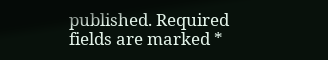published. Required fields are marked *